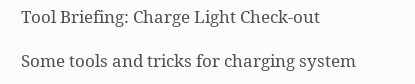Tool Briefing: Charge Light Check-out

Some tools and tricks for charging system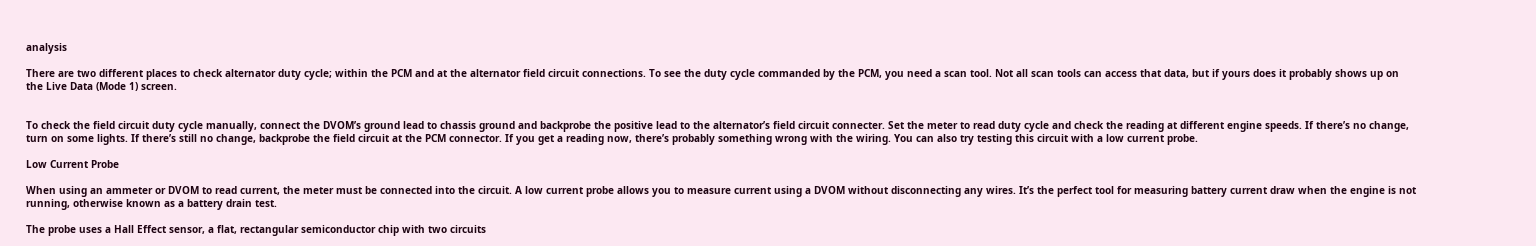analysis

There are two different places to check alternator duty cycle; within the PCM and at the alternator field circuit connections. To see the duty cycle commanded by the PCM, you need a scan tool. Not all scan tools can access that data, but if yours does it probably shows up on the Live Data (Mode 1) screen.


To check the field circuit duty cycle manually, connect the DVOM’s ground lead to chassis ground and backprobe the positive lead to the alternator’s field circuit connecter. Set the meter to read duty cycle and check the reading at different engine speeds. If there’s no change, turn on some lights. If there’s still no change, backprobe the field circuit at the PCM connector. If you get a reading now, there’s probably something wrong with the wiring. You can also try testing this circuit with a low current probe.

Low Current Probe

When using an ammeter or DVOM to read current, the meter must be connected into the circuit. A low current probe allows you to measure current using a DVOM without disconnecting any wires. It’s the perfect tool for measuring battery current draw when the engine is not running, otherwise known as a battery drain test.

The probe uses a Hall Effect sensor, a flat, rectangular semiconductor chip with two circuits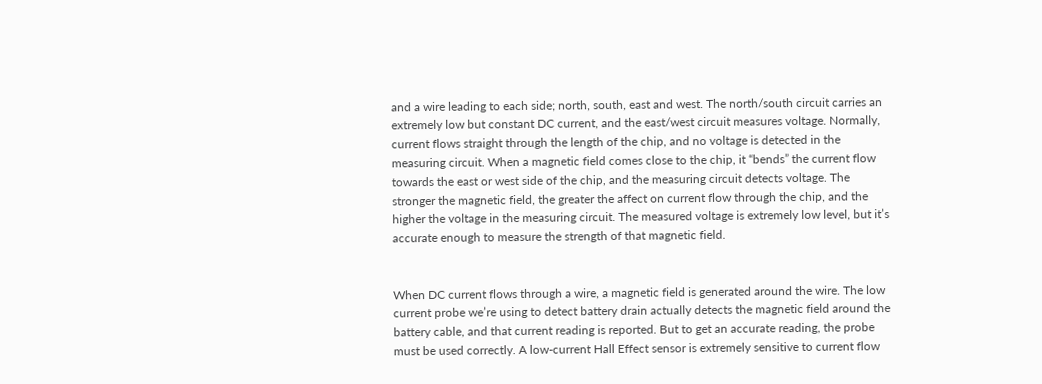and a wire leading to each side; north, south, east and west. The north/south circuit carries an extremely low but constant DC current, and the east/west circuit measures voltage. Normally, current flows straight through the length of the chip, and no voltage is detected in the measuring circuit. When a magnetic field comes close to the chip, it “bends” the current flow towards the east or west side of the chip, and the measuring circuit detects voltage. The stronger the magnetic field, the greater the affect on current flow through the chip, and the higher the voltage in the measuring circuit. The measured voltage is extremely low level, but it’s accurate enough to measure the strength of that magnetic field.


When DC current flows through a wire, a magnetic field is generated around the wire. The low current probe we’re using to detect battery drain actually detects the magnetic field around the battery cable, and that current reading is reported. But to get an accurate reading, the probe must be used correctly. A low-current Hall Effect sensor is extremely sensitive to current flow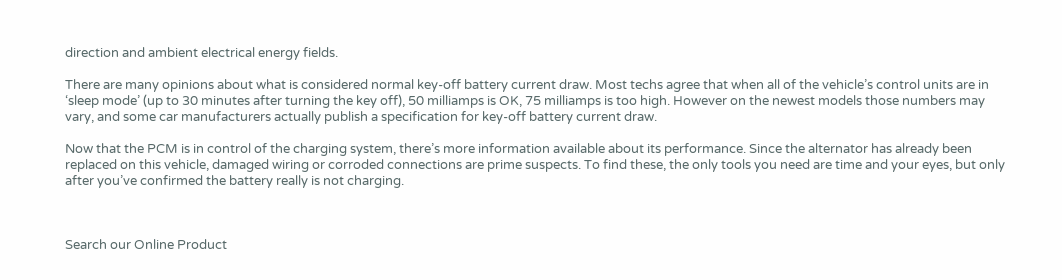direction and ambient electrical energy fields.

There are many opinions about what is considered normal key-off battery current draw. Most techs agree that when all of the vehicle’s control units are in ‘sleep mode’ (up to 30 minutes after turning the key off), 50 milliamps is OK, 75 milliamps is too high. However on the newest models those numbers may vary, and some car manufacturers actually publish a specification for key-off battery current draw.

Now that the PCM is in control of the charging system, there’s more information available about its performance. Since the alternator has already been replaced on this vehicle, damaged wiring or corroded connections are prime suspects. To find these, the only tools you need are time and your eyes, but only after you’ve confirmed the battery really is not charging.



Search our Online Product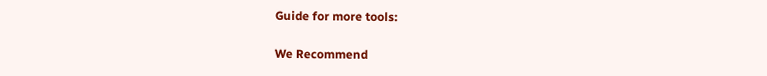Guide for more tools:

We Recommend